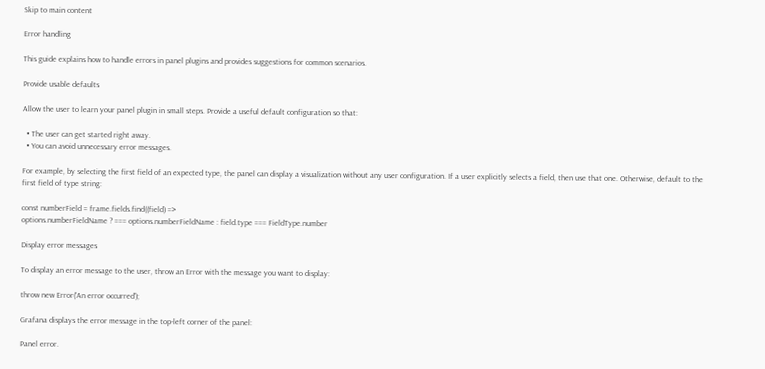Skip to main content

Error handling

This guide explains how to handle errors in panel plugins and provides suggestions for common scenarios.

Provide usable defaults

Allow the user to learn your panel plugin in small steps. Provide a useful default configuration so that:

  • The user can get started right away.
  • You can avoid unnecessary error messages.

For example, by selecting the first field of an expected type, the panel can display a visualization without any user configuration. If a user explicitly selects a field, then use that one. Otherwise, default to the first field of type string:

const numberField = frame.fields.find((field) =>
options.numberFieldName ? === options.numberFieldName : field.type === FieldType.number

Display error messages

To display an error message to the user, throw an Error with the message you want to display:

throw new Error('An error occurred');

Grafana displays the error message in the top-left corner of the panel:

Panel error.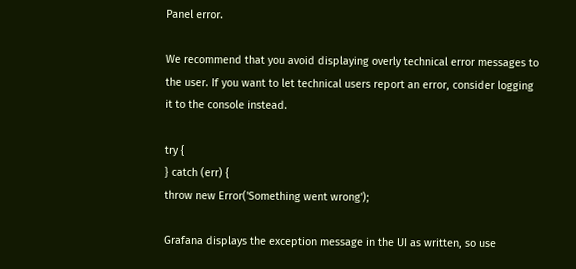Panel error.

We recommend that you avoid displaying overly technical error messages to the user. If you want to let technical users report an error, consider logging it to the console instead.

try {
} catch (err) {
throw new Error('Something went wrong');

Grafana displays the exception message in the UI as written, so use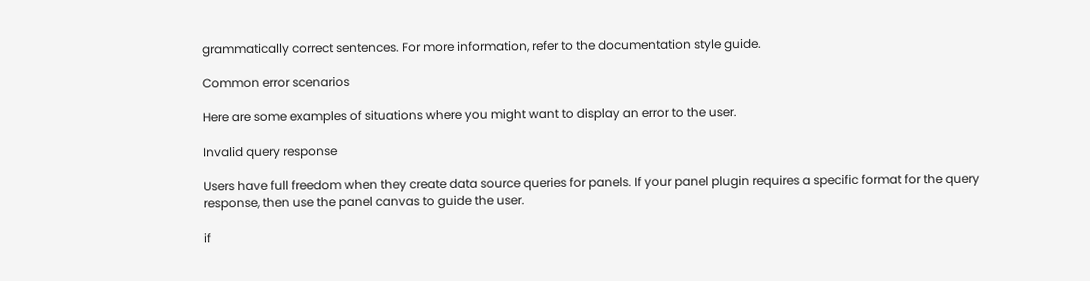grammatically correct sentences. For more information, refer to the documentation style guide.

Common error scenarios

Here are some examples of situations where you might want to display an error to the user.

Invalid query response

Users have full freedom when they create data source queries for panels. If your panel plugin requires a specific format for the query response, then use the panel canvas to guide the user.

if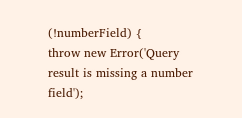(!numberField) {
throw new Error('Query result is missing a number field');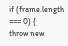if (frame.length === 0) {
throw new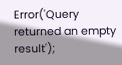Error('Query returned an empty result');